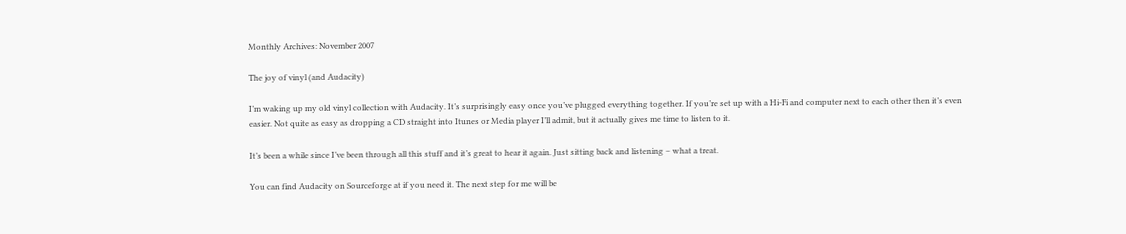Monthly Archives: November 2007

The joy of vinyl (and Audacity)

I’m waking up my old vinyl collection with Audacity. It’s surprisingly easy once you’ve plugged everything together. If you’re set up with a Hi-Fi and computer next to each other then it’s even easier. Not quite as easy as dropping a CD straight into Itunes or Media player I’ll admit, but it actually gives me time to listen to it.

It’s been a while since I’ve been through all this stuff and it’s great to hear it again. Just sitting back and listening – what a treat.

You can find Audacity on Sourceforge at if you need it. The next step for me will be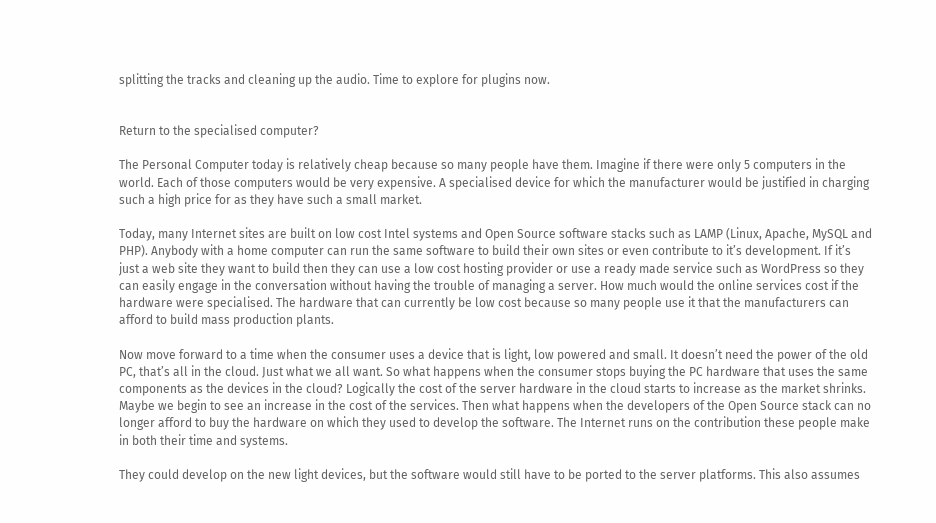splitting the tracks and cleaning up the audio. Time to explore for plugins now.


Return to the specialised computer?

The Personal Computer today is relatively cheap because so many people have them. Imagine if there were only 5 computers in the world. Each of those computers would be very expensive. A specialised device for which the manufacturer would be justified in charging such a high price for as they have such a small market.

Today, many Internet sites are built on low cost Intel systems and Open Source software stacks such as LAMP (Linux, Apache, MySQL and PHP). Anybody with a home computer can run the same software to build their own sites or even contribute to it’s development. If it’s just a web site they want to build then they can use a low cost hosting provider or use a ready made service such as WordPress so they can easily engage in the conversation without having the trouble of managing a server. How much would the online services cost if the hardware were specialised. The hardware that can currently be low cost because so many people use it that the manufacturers can afford to build mass production plants.

Now move forward to a time when the consumer uses a device that is light, low powered and small. It doesn’t need the power of the old PC, that’s all in the cloud. Just what we all want. So what happens when the consumer stops buying the PC hardware that uses the same components as the devices in the cloud? Logically the cost of the server hardware in the cloud starts to increase as the market shrinks. Maybe we begin to see an increase in the cost of the services. Then what happens when the developers of the Open Source stack can no longer afford to buy the hardware on which they used to develop the software. The Internet runs on the contribution these people make in both their time and systems.

They could develop on the new light devices, but the software would still have to be ported to the server platforms. This also assumes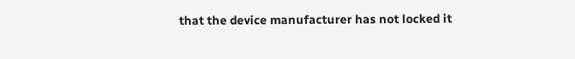that the device manufacturer has not locked it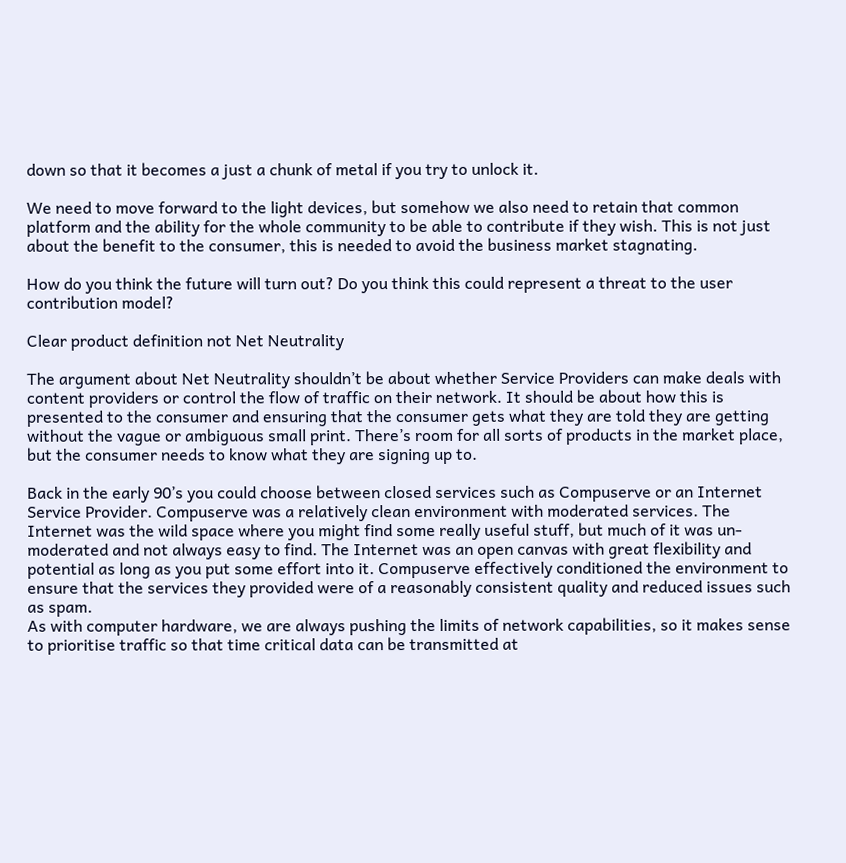down so that it becomes a just a chunk of metal if you try to unlock it.

We need to move forward to the light devices, but somehow we also need to retain that common platform and the ability for the whole community to be able to contribute if they wish. This is not just about the benefit to the consumer, this is needed to avoid the business market stagnating.

How do you think the future will turn out? Do you think this could represent a threat to the user contribution model?

Clear product definition not Net Neutrality

The argument about Net Neutrality shouldn’t be about whether Service Providers can make deals with content providers or control the flow of traffic on their network. It should be about how this is presented to the consumer and ensuring that the consumer gets what they are told they are getting without the vague or ambiguous small print. There’s room for all sorts of products in the market place, but the consumer needs to know what they are signing up to.

Back in the early 90’s you could choose between closed services such as Compuserve or an Internet Service Provider. Compuserve was a relatively clean environment with moderated services. The Internet was the wild space where you might find some really useful stuff, but much of it was un-moderated and not always easy to find. The Internet was an open canvas with great flexibility and potential as long as you put some effort into it. Compuserve effectively conditioned the environment to ensure that the services they provided were of a reasonably consistent quality and reduced issues such as spam.
As with computer hardware, we are always pushing the limits of network capabilities, so it makes sense to prioritise traffic so that time critical data can be transmitted at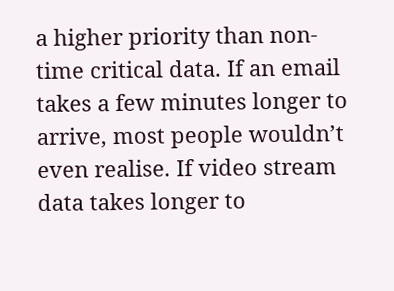a higher priority than non-time critical data. If an email takes a few minutes longer to arrive, most people wouldn’t even realise. If video stream data takes longer to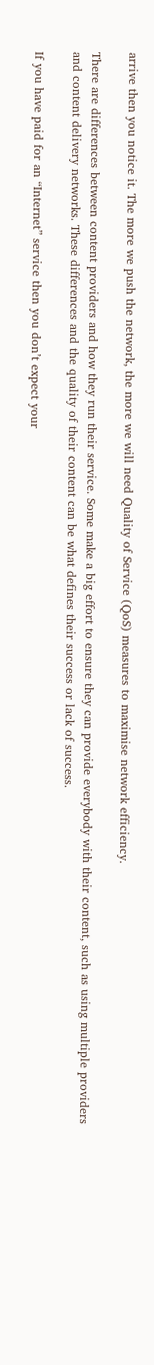arrive then you notice it. The more we push the network, the more we will need Quality of Service (QoS) measures to maximise network efficiency.

There are differences between content providers and how they run their service. Some make a big effort to ensure they can provide everybody with their content, such as using multiple providers and content delivery networks. These differences and the quality of their content can be what defines their success or lack of success.

If you have paid for an “Internet” service then you don’t expect your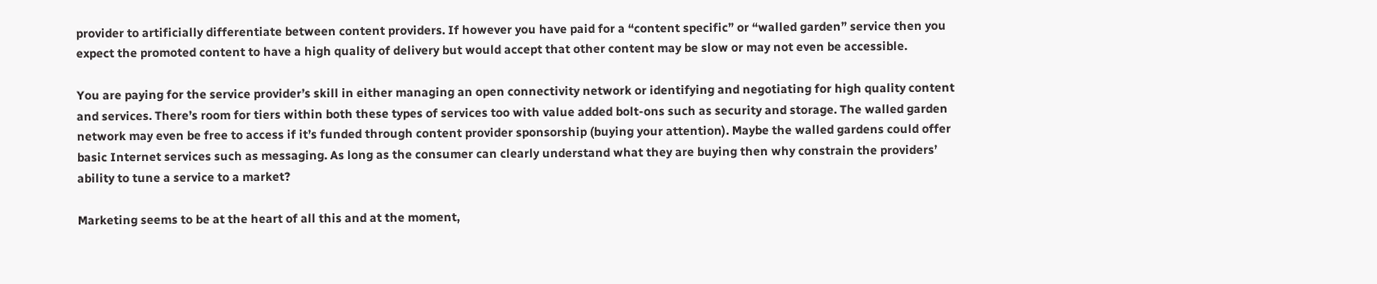provider to artificially differentiate between content providers. If however you have paid for a “content specific” or “walled garden” service then you expect the promoted content to have a high quality of delivery but would accept that other content may be slow or may not even be accessible.

You are paying for the service provider’s skill in either managing an open connectivity network or identifying and negotiating for high quality content and services. There’s room for tiers within both these types of services too with value added bolt-ons such as security and storage. The walled garden network may even be free to access if it’s funded through content provider sponsorship (buying your attention). Maybe the walled gardens could offer basic Internet services such as messaging. As long as the consumer can clearly understand what they are buying then why constrain the providers’ ability to tune a service to a market?

Marketing seems to be at the heart of all this and at the moment,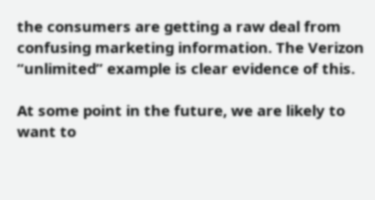the consumers are getting a raw deal from confusing marketing information. The Verizon “unlimited” example is clear evidence of this.

At some point in the future, we are likely to want to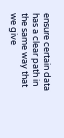ensure certain data has a clear path in the same way that we give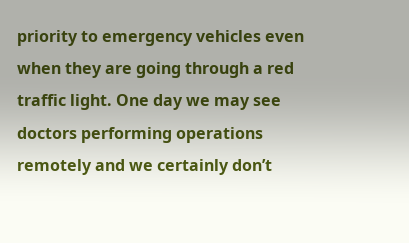priority to emergency vehicles even when they are going through a red traffic light. One day we may see doctors performing operations remotely and we certainly don’t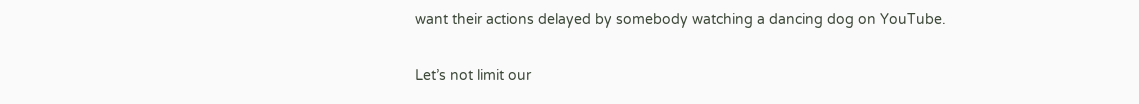want their actions delayed by somebody watching a dancing dog on YouTube.

Let’s not limit our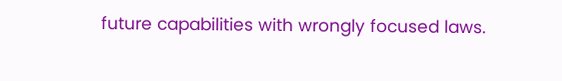future capabilities with wrongly focused laws.